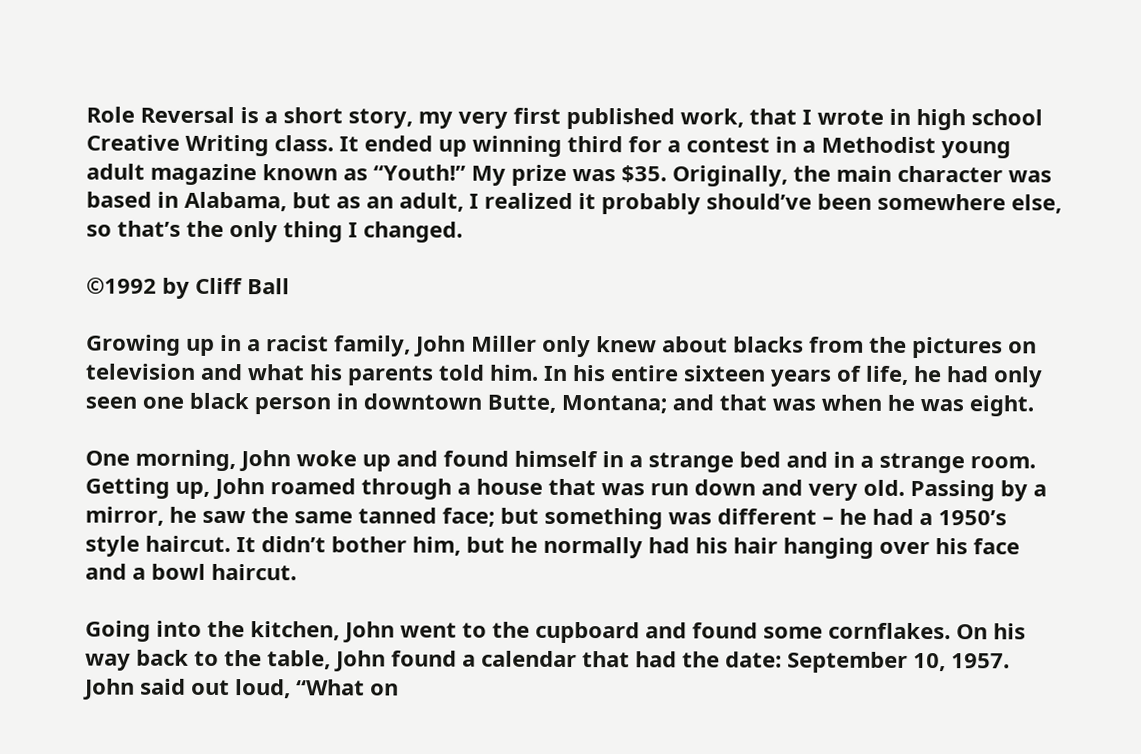Role Reversal is a short story, my very first published work, that I wrote in high school Creative Writing class. It ended up winning third for a contest in a Methodist young adult magazine known as “Youth!” My prize was $35. Originally, the main character was based in Alabama, but as an adult, I realized it probably should’ve been somewhere else, so that’s the only thing I changed.

©1992 by Cliff Ball

Growing up in a racist family, John Miller only knew about blacks from the pictures on television and what his parents told him. In his entire sixteen years of life, he had only seen one black person in downtown Butte, Montana; and that was when he was eight.

One morning, John woke up and found himself in a strange bed and in a strange room. Getting up, John roamed through a house that was run down and very old. Passing by a mirror, he saw the same tanned face; but something was different – he had a 1950’s style haircut. It didn’t bother him, but he normally had his hair hanging over his face and a bowl haircut.

Going into the kitchen, John went to the cupboard and found some cornflakes. On his way back to the table, John found a calendar that had the date: September 10, 1957. John said out loud, “What on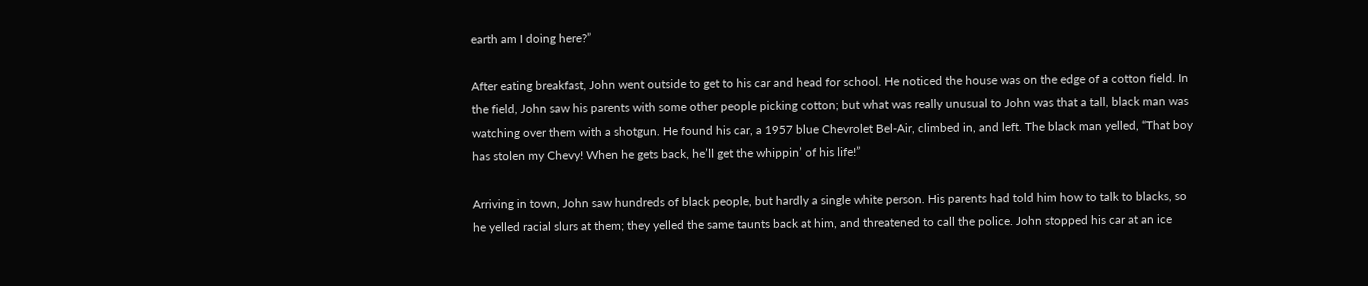earth am I doing here?”

After eating breakfast, John went outside to get to his car and head for school. He noticed the house was on the edge of a cotton field. In the field, John saw his parents with some other people picking cotton; but what was really unusual to John was that a tall, black man was watching over them with a shotgun. He found his car, a 1957 blue Chevrolet Bel-Air, climbed in, and left. The black man yelled, “That boy has stolen my Chevy! When he gets back, he’ll get the whippin’ of his life!”

Arriving in town, John saw hundreds of black people, but hardly a single white person. His parents had told him how to talk to blacks, so he yelled racial slurs at them; they yelled the same taunts back at him, and threatened to call the police. John stopped his car at an ice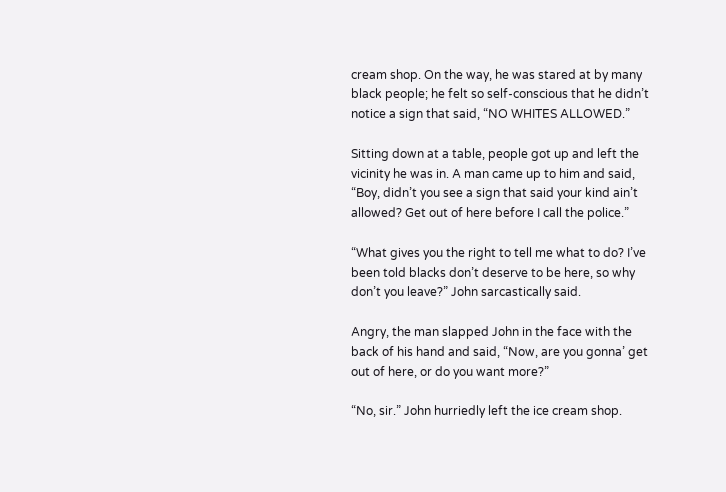cream shop. On the way, he was stared at by many black people; he felt so self-conscious that he didn’t notice a sign that said, “NO WHITES ALLOWED.”

Sitting down at a table, people got up and left the vicinity he was in. A man came up to him and said, “Boy, didn’t you see a sign that said your kind ain’t allowed? Get out of here before I call the police.”

“What gives you the right to tell me what to do? I’ve been told blacks don’t deserve to be here, so why don’t you leave?” John sarcastically said.

Angry, the man slapped John in the face with the back of his hand and said, “Now, are you gonna’ get out of here, or do you want more?”

“No, sir.” John hurriedly left the ice cream shop.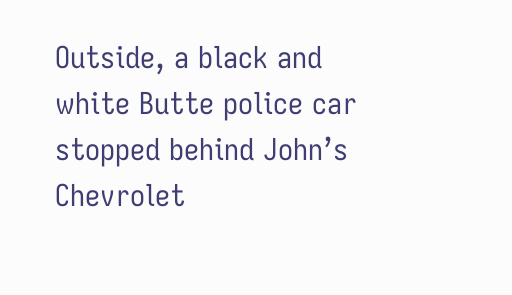Outside, a black and white Butte police car stopped behind John’s Chevrolet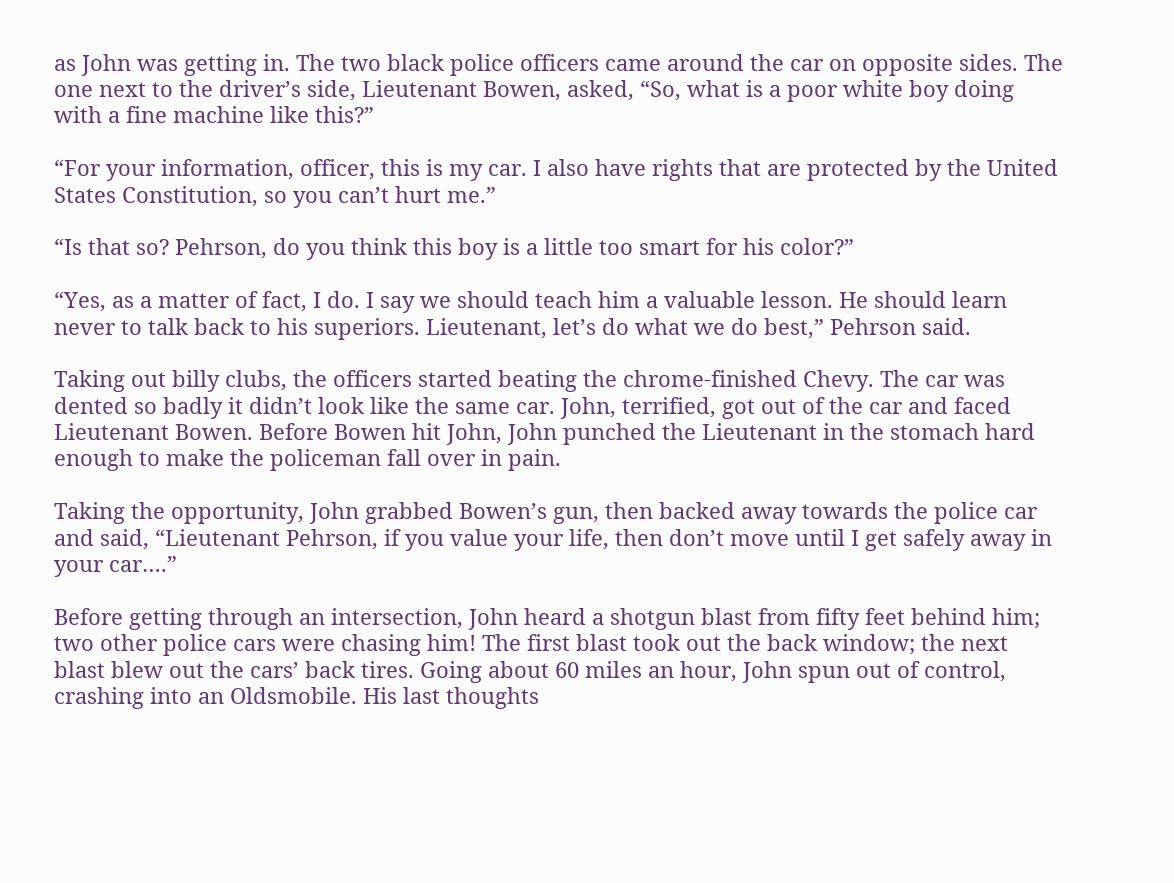as John was getting in. The two black police officers came around the car on opposite sides. The one next to the driver’s side, Lieutenant Bowen, asked, “So, what is a poor white boy doing with a fine machine like this?”

“For your information, officer, this is my car. I also have rights that are protected by the United States Constitution, so you can’t hurt me.”

“Is that so? Pehrson, do you think this boy is a little too smart for his color?”

“Yes, as a matter of fact, I do. I say we should teach him a valuable lesson. He should learn never to talk back to his superiors. Lieutenant, let’s do what we do best,” Pehrson said.

Taking out billy clubs, the officers started beating the chrome-finished Chevy. The car was dented so badly it didn’t look like the same car. John, terrified, got out of the car and faced Lieutenant Bowen. Before Bowen hit John, John punched the Lieutenant in the stomach hard enough to make the policeman fall over in pain.

Taking the opportunity, John grabbed Bowen’s gun, then backed away towards the police car and said, “Lieutenant Pehrson, if you value your life, then don’t move until I get safely away in your car….”

Before getting through an intersection, John heard a shotgun blast from fifty feet behind him; two other police cars were chasing him! The first blast took out the back window; the next blast blew out the cars’ back tires. Going about 60 miles an hour, John spun out of control, crashing into an Oldsmobile. His last thoughts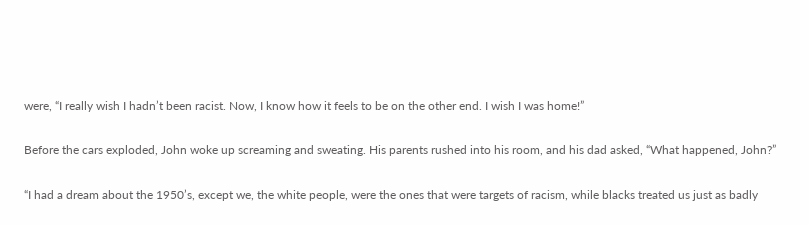were, “I really wish I hadn’t been racist. Now, I know how it feels to be on the other end. I wish I was home!”

Before the cars exploded, John woke up screaming and sweating. His parents rushed into his room, and his dad asked, “What happened, John?”

“I had a dream about the 1950’s, except we, the white people, were the ones that were targets of racism, while blacks treated us just as badly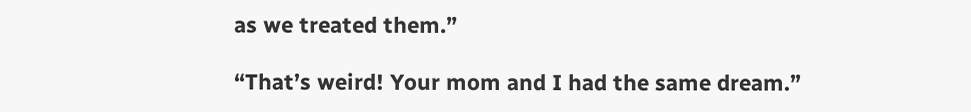as we treated them.”

“That’s weird! Your mom and I had the same dream.”